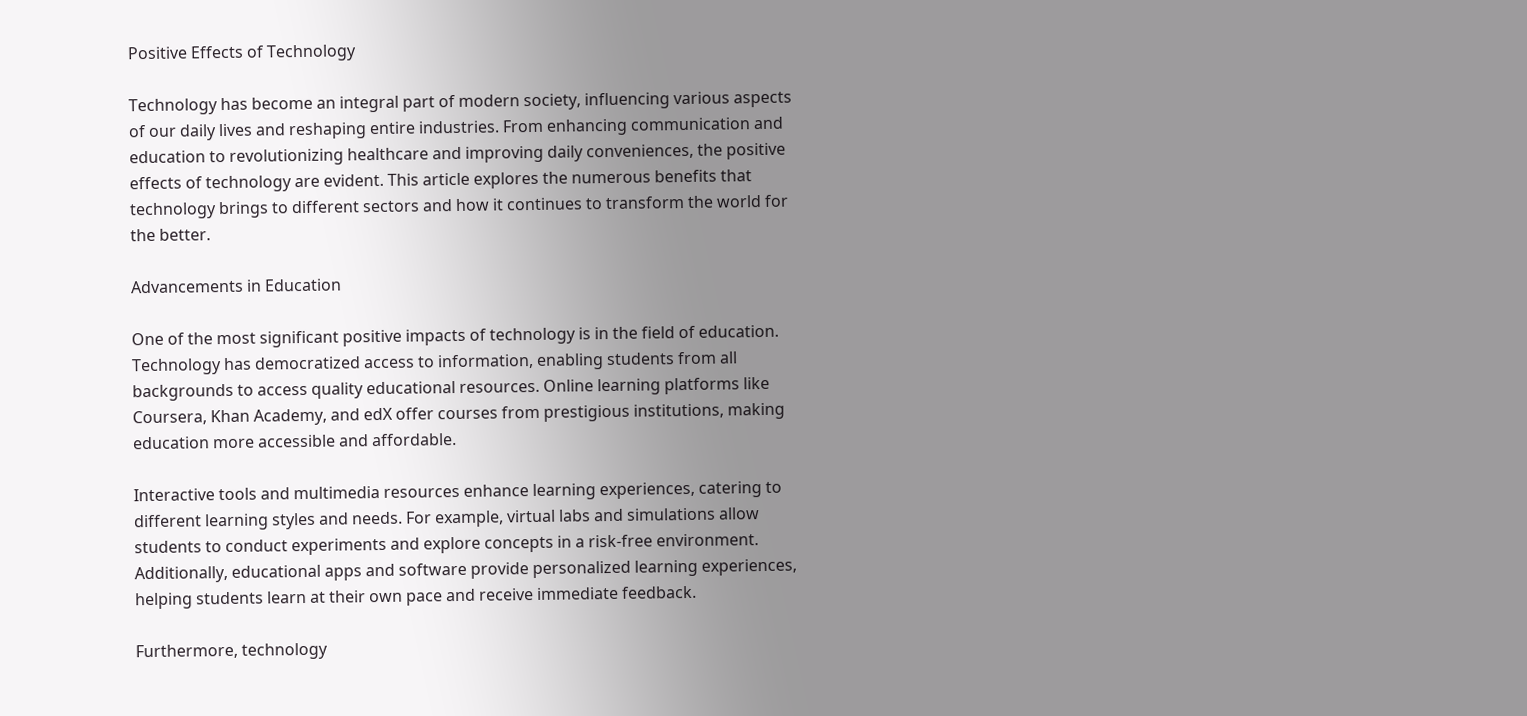Positive Effects of Technology

Technology has become an integral part of modern society, influencing various aspects of our daily lives and reshaping entire industries. From enhancing communication and education to revolutionizing healthcare and improving daily conveniences, the positive effects of technology are evident. This article explores the numerous benefits that technology brings to different sectors and how it continues to transform the world for the better.

Advancements in Education

One of the most significant positive impacts of technology is in the field of education. Technology has democratized access to information, enabling students from all backgrounds to access quality educational resources. Online learning platforms like Coursera, Khan Academy, and edX offer courses from prestigious institutions, making education more accessible and affordable.

Interactive tools and multimedia resources enhance learning experiences, catering to different learning styles and needs. For example, virtual labs and simulations allow students to conduct experiments and explore concepts in a risk-free environment. Additionally, educational apps and software provide personalized learning experiences, helping students learn at their own pace and receive immediate feedback.

Furthermore, technology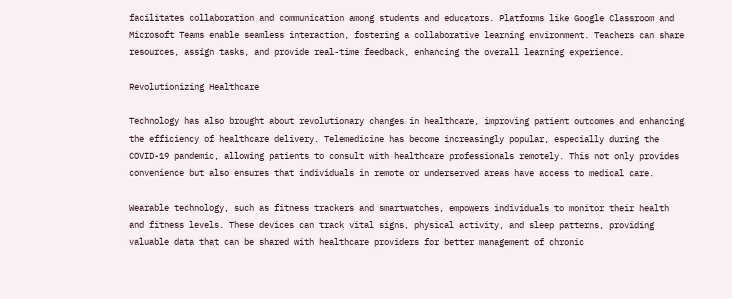facilitates collaboration and communication among students and educators. Platforms like Google Classroom and Microsoft Teams enable seamless interaction, fostering a collaborative learning environment. Teachers can share resources, assign tasks, and provide real-time feedback, enhancing the overall learning experience.

Revolutionizing Healthcare

Technology has also brought about revolutionary changes in healthcare, improving patient outcomes and enhancing the efficiency of healthcare delivery. Telemedicine has become increasingly popular, especially during the COVID-19 pandemic, allowing patients to consult with healthcare professionals remotely. This not only provides convenience but also ensures that individuals in remote or underserved areas have access to medical care.

Wearable technology, such as fitness trackers and smartwatches, empowers individuals to monitor their health and fitness levels. These devices can track vital signs, physical activity, and sleep patterns, providing valuable data that can be shared with healthcare providers for better management of chronic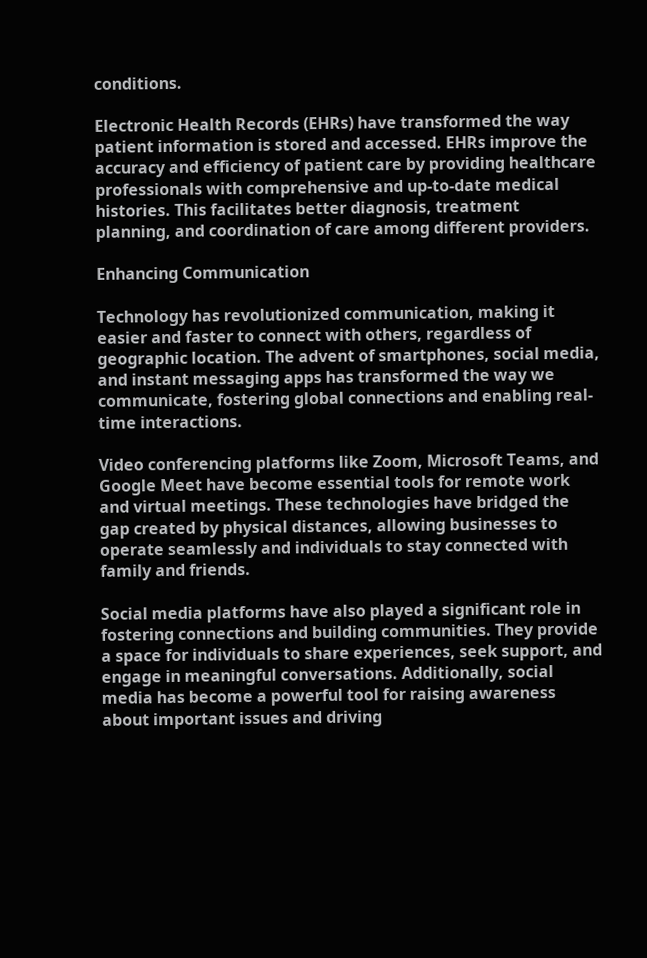conditions.

Electronic Health Records (EHRs) have transformed the way patient information is stored and accessed. EHRs improve the accuracy and efficiency of patient care by providing healthcare professionals with comprehensive and up-to-date medical histories. This facilitates better diagnosis, treatment planning, and coordination of care among different providers.

Enhancing Communication

Technology has revolutionized communication, making it easier and faster to connect with others, regardless of geographic location. The advent of smartphones, social media, and instant messaging apps has transformed the way we communicate, fostering global connections and enabling real-time interactions.

Video conferencing platforms like Zoom, Microsoft Teams, and Google Meet have become essential tools for remote work and virtual meetings. These technologies have bridged the gap created by physical distances, allowing businesses to operate seamlessly and individuals to stay connected with family and friends.

Social media platforms have also played a significant role in fostering connections and building communities. They provide a space for individuals to share experiences, seek support, and engage in meaningful conversations. Additionally, social media has become a powerful tool for raising awareness about important issues and driving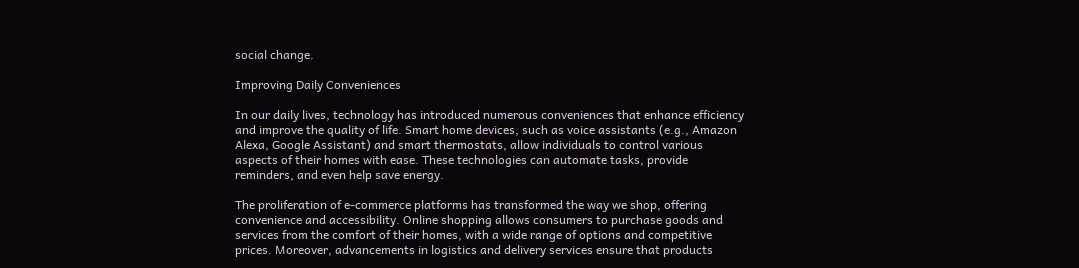social change.

Improving Daily Conveniences

In our daily lives, technology has introduced numerous conveniences that enhance efficiency and improve the quality of life. Smart home devices, such as voice assistants (e.g., Amazon Alexa, Google Assistant) and smart thermostats, allow individuals to control various aspects of their homes with ease. These technologies can automate tasks, provide reminders, and even help save energy.

The proliferation of e-commerce platforms has transformed the way we shop, offering convenience and accessibility. Online shopping allows consumers to purchase goods and services from the comfort of their homes, with a wide range of options and competitive prices. Moreover, advancements in logistics and delivery services ensure that products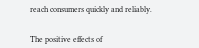reach consumers quickly and reliably.


The positive effects of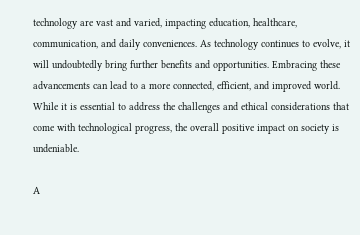technology are vast and varied, impacting education, healthcare, communication, and daily conveniences. As technology continues to evolve, it will undoubtedly bring further benefits and opportunities. Embracing these advancements can lead to a more connected, efficient, and improved world. While it is essential to address the challenges and ethical considerations that come with technological progress, the overall positive impact on society is undeniable.

A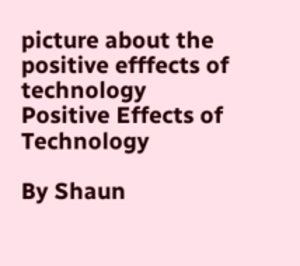picture about the positive efffects of technology
Positive Effects of Technology

By Shaun